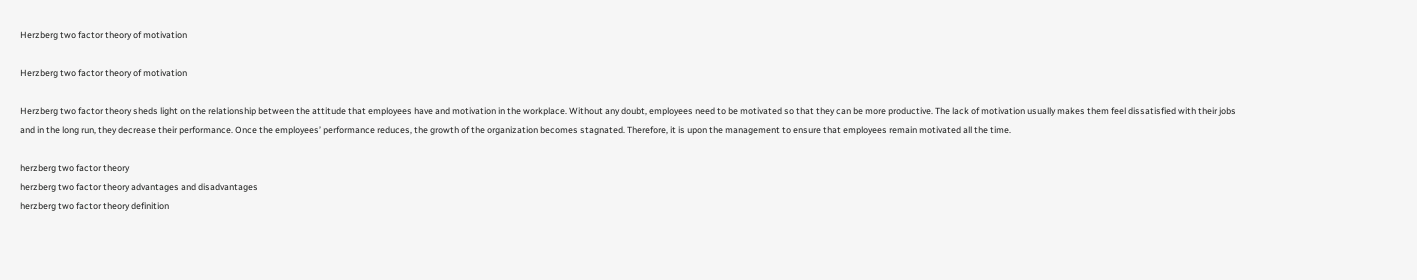Herzberg two factor theory of motivation

Herzberg two factor theory of motivation

Herzberg two factor theory sheds light on the relationship between the attitude that employees have and motivation in the workplace. Without any doubt, employees need to be motivated so that they can be more productive. The lack of motivation usually makes them feel dissatisfied with their jobs and in the long run, they decrease their performance. Once the employees’ performance reduces, the growth of the organization becomes stagnated. Therefore, it is upon the management to ensure that employees remain motivated all the time.

herzberg two factor theory
herzberg two factor theory advantages and disadvantages
herzberg two factor theory definition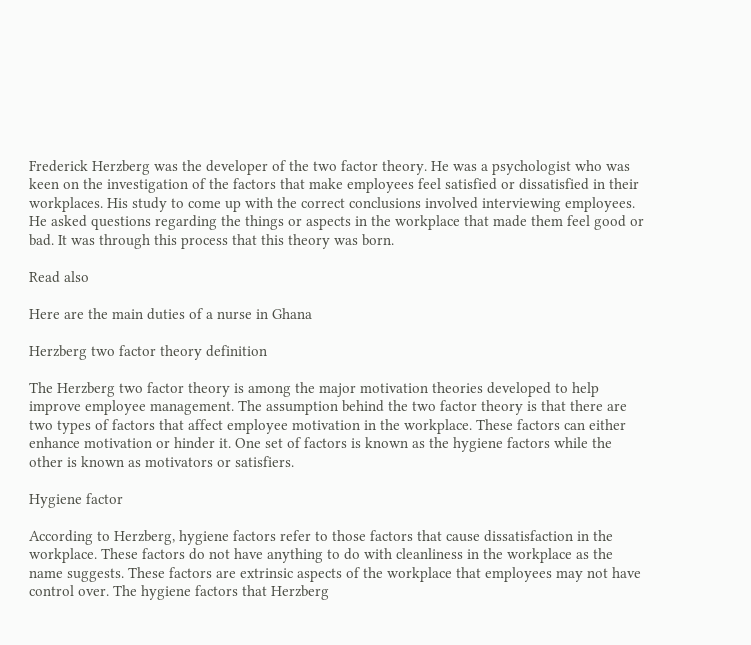Frederick Herzberg was the developer of the two factor theory. He was a psychologist who was keen on the investigation of the factors that make employees feel satisfied or dissatisfied in their workplaces. His study to come up with the correct conclusions involved interviewing employees. He asked questions regarding the things or aspects in the workplace that made them feel good or bad. It was through this process that this theory was born.

Read also

Here are the main duties of a nurse in Ghana

Herzberg two factor theory definition

The Herzberg two factor theory is among the major motivation theories developed to help improve employee management. The assumption behind the two factor theory is that there are two types of factors that affect employee motivation in the workplace. These factors can either enhance motivation or hinder it. One set of factors is known as the hygiene factors while the other is known as motivators or satisfiers.

Hygiene factor

According to Herzberg, hygiene factors refer to those factors that cause dissatisfaction in the workplace. These factors do not have anything to do with cleanliness in the workplace as the name suggests. These factors are extrinsic aspects of the workplace that employees may not have control over. The hygiene factors that Herzberg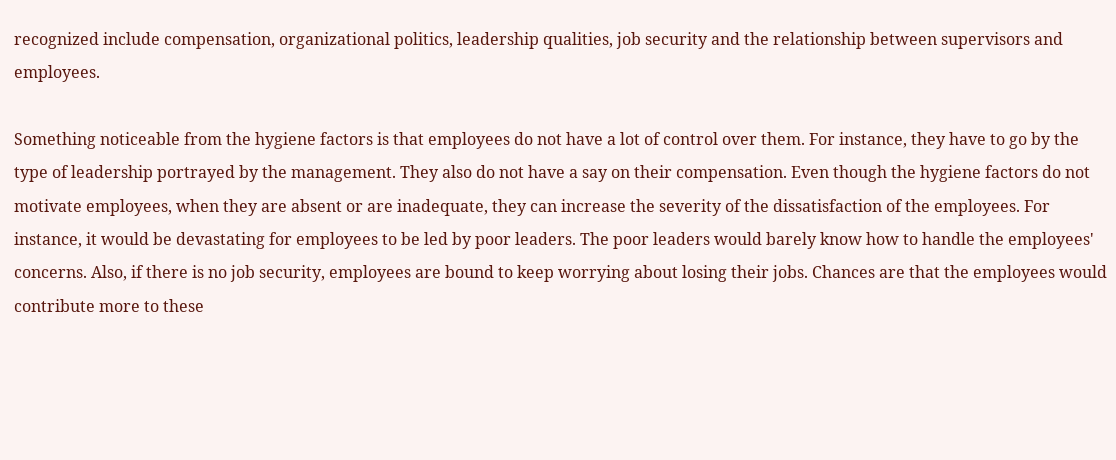recognized include compensation, organizational politics, leadership qualities, job security and the relationship between supervisors and employees.

Something noticeable from the hygiene factors is that employees do not have a lot of control over them. For instance, they have to go by the type of leadership portrayed by the management. They also do not have a say on their compensation. Even though the hygiene factors do not motivate employees, when they are absent or are inadequate, they can increase the severity of the dissatisfaction of the employees. For instance, it would be devastating for employees to be led by poor leaders. The poor leaders would barely know how to handle the employees' concerns. Also, if there is no job security, employees are bound to keep worrying about losing their jobs. Chances are that the employees would contribute more to these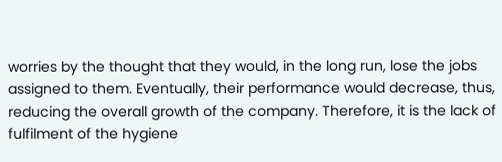worries by the thought that they would, in the long run, lose the jobs assigned to them. Eventually, their performance would decrease, thus, reducing the overall growth of the company. Therefore, it is the lack of fulfilment of the hygiene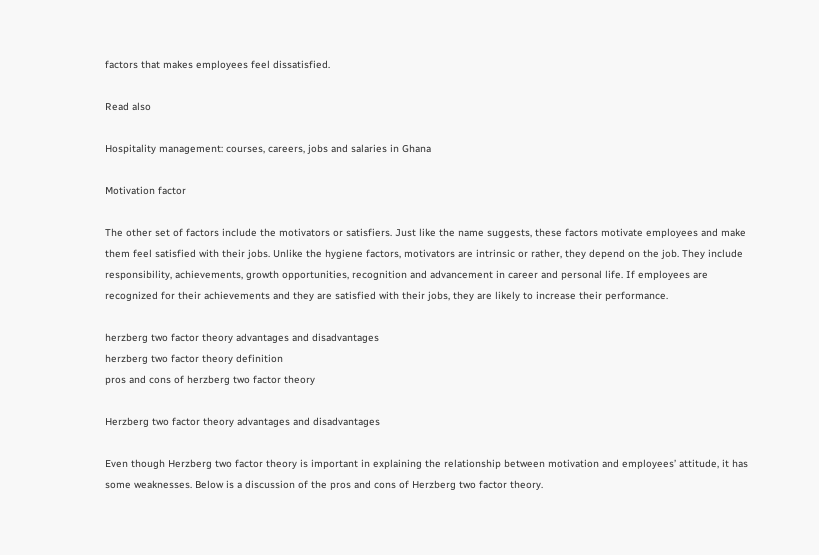factors that makes employees feel dissatisfied.

Read also

Hospitality management: courses, careers, jobs and salaries in Ghana

Motivation factor

The other set of factors include the motivators or satisfiers. Just like the name suggests, these factors motivate employees and make them feel satisfied with their jobs. Unlike the hygiene factors, motivators are intrinsic or rather, they depend on the job. They include responsibility, achievements, growth opportunities, recognition and advancement in career and personal life. If employees are recognized for their achievements and they are satisfied with their jobs, they are likely to increase their performance.

herzberg two factor theory advantages and disadvantages
herzberg two factor theory definition
pros and cons of herzberg two factor theory

Herzberg two factor theory advantages and disadvantages

Even though Herzberg two factor theory is important in explaining the relationship between motivation and employees’ attitude, it has some weaknesses. Below is a discussion of the pros and cons of Herzberg two factor theory.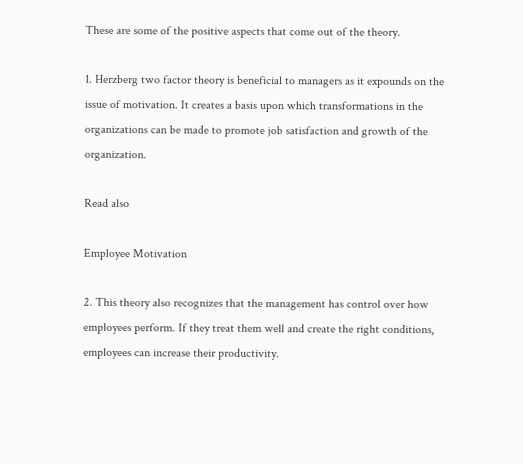These are some of the positive aspects that come out of the theory.

1. Herzberg two factor theory is beneficial to managers as it expounds on the issue of motivation. It creates a basis upon which transformations in the organizations can be made to promote job satisfaction and growth of the organization.

Read also

Employee Motivation

2. This theory also recognizes that the management has control over how employees perform. If they treat them well and create the right conditions, employees can increase their productivity.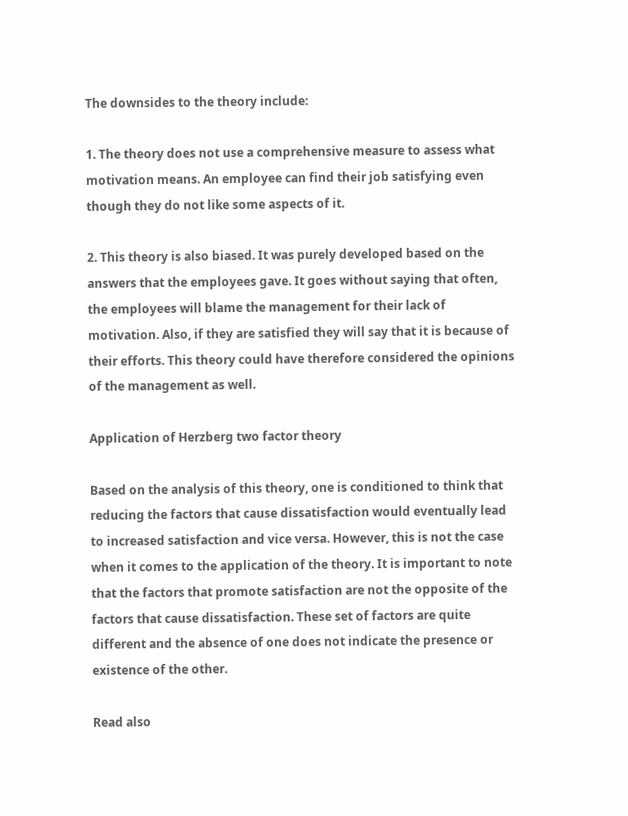The downsides to the theory include:

1. The theory does not use a comprehensive measure to assess what motivation means. An employee can find their job satisfying even though they do not like some aspects of it.

2. This theory is also biased. It was purely developed based on the answers that the employees gave. It goes without saying that often, the employees will blame the management for their lack of motivation. Also, if they are satisfied they will say that it is because of their efforts. This theory could have therefore considered the opinions of the management as well.

Application of Herzberg two factor theory

Based on the analysis of this theory, one is conditioned to think that reducing the factors that cause dissatisfaction would eventually lead to increased satisfaction and vice versa. However, this is not the case when it comes to the application of the theory. It is important to note that the factors that promote satisfaction are not the opposite of the factors that cause dissatisfaction. These set of factors are quite different and the absence of one does not indicate the presence or existence of the other.

Read also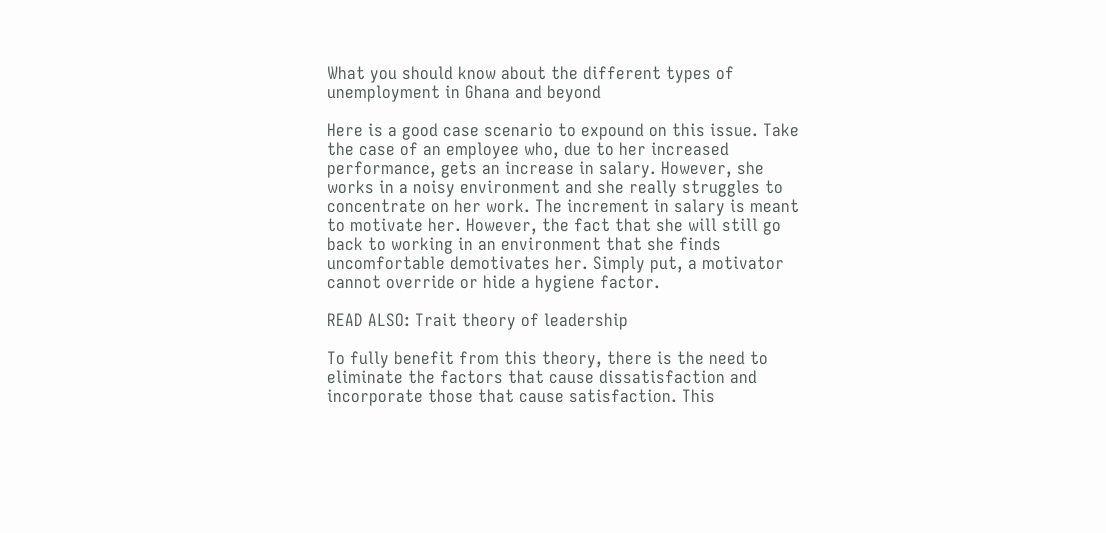What you should know about the different types of unemployment in Ghana and beyond

Here is a good case scenario to expound on this issue. Take the case of an employee who, due to her increased performance, gets an increase in salary. However, she works in a noisy environment and she really struggles to concentrate on her work. The increment in salary is meant to motivate her. However, the fact that she will still go back to working in an environment that she finds uncomfortable demotivates her. Simply put, a motivator cannot override or hide a hygiene factor.

READ ALSO: Trait theory of leadership

To fully benefit from this theory, there is the need to eliminate the factors that cause dissatisfaction and incorporate those that cause satisfaction. This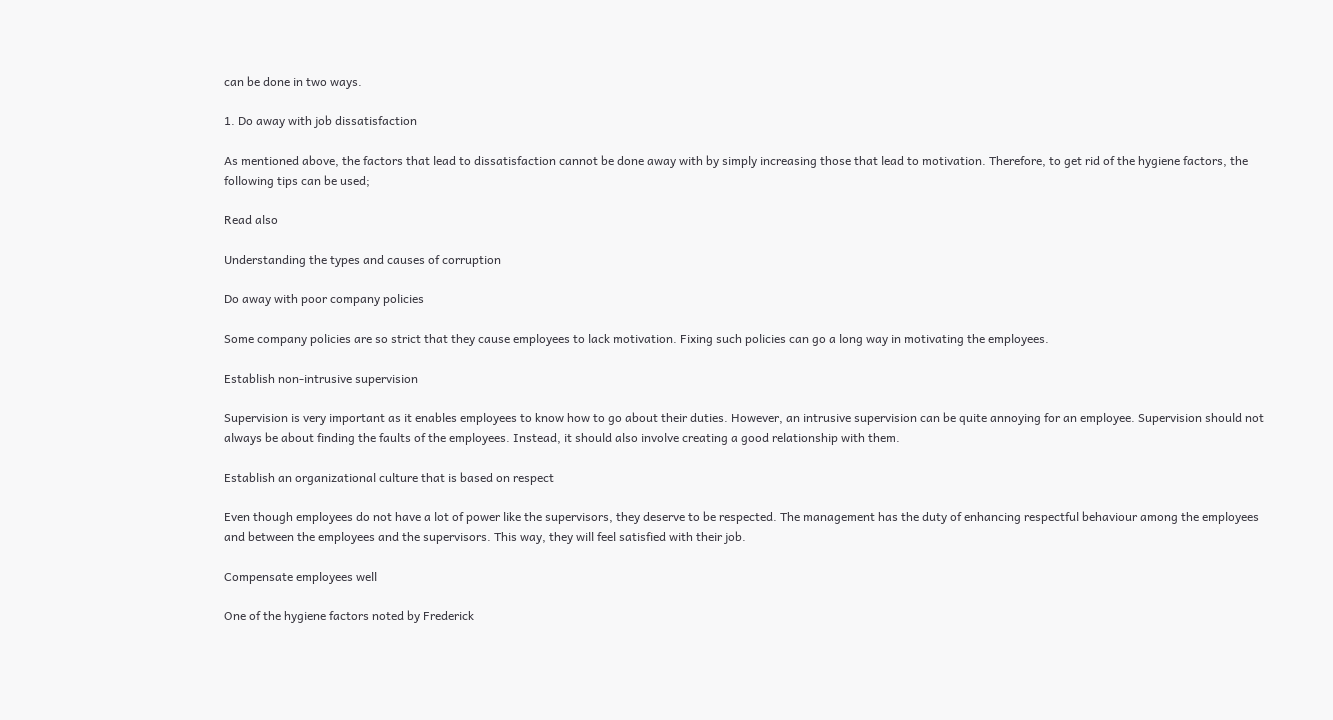can be done in two ways.

1. Do away with job dissatisfaction

As mentioned above, the factors that lead to dissatisfaction cannot be done away with by simply increasing those that lead to motivation. Therefore, to get rid of the hygiene factors, the following tips can be used;

Read also

Understanding the types and causes of corruption

Do away with poor company policies

Some company policies are so strict that they cause employees to lack motivation. Fixing such policies can go a long way in motivating the employees.

Establish non-intrusive supervision

Supervision is very important as it enables employees to know how to go about their duties. However, an intrusive supervision can be quite annoying for an employee. Supervision should not always be about finding the faults of the employees. Instead, it should also involve creating a good relationship with them.

Establish an organizational culture that is based on respect

Even though employees do not have a lot of power like the supervisors, they deserve to be respected. The management has the duty of enhancing respectful behaviour among the employees and between the employees and the supervisors. This way, they will feel satisfied with their job.

Compensate employees well

One of the hygiene factors noted by Frederick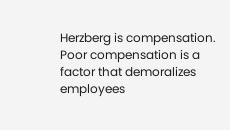Herzberg is compensation. Poor compensation is a factor that demoralizes employees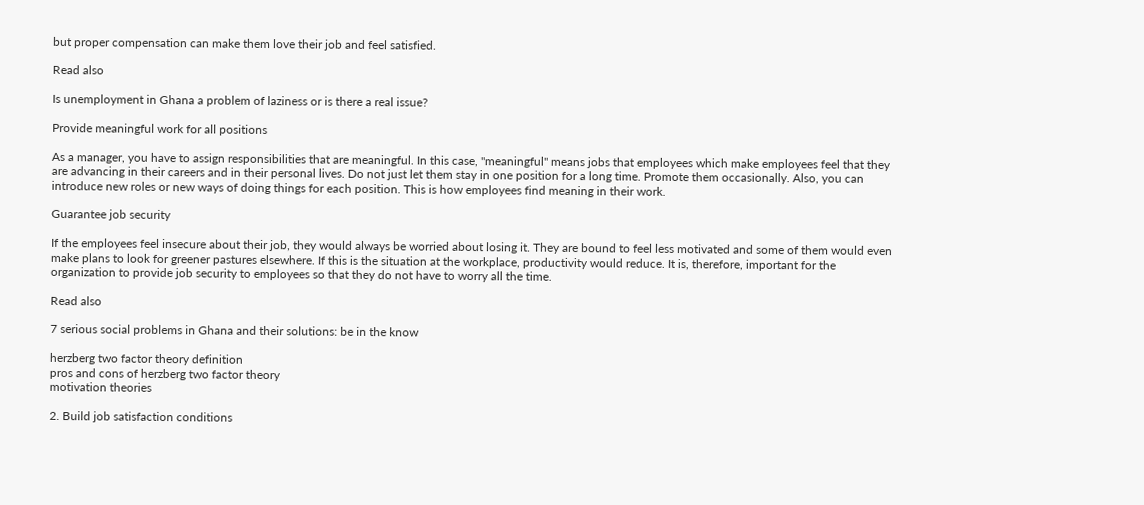but proper compensation can make them love their job and feel satisfied.

Read also

Is unemployment in Ghana a problem of laziness or is there a real issue?

Provide meaningful work for all positions

As a manager, you have to assign responsibilities that are meaningful. In this case, "meaningful" means jobs that employees which make employees feel that they are advancing in their careers and in their personal lives. Do not just let them stay in one position for a long time. Promote them occasionally. Also, you can introduce new roles or new ways of doing things for each position. This is how employees find meaning in their work.

Guarantee job security

If the employees feel insecure about their job, they would always be worried about losing it. They are bound to feel less motivated and some of them would even make plans to look for greener pastures elsewhere. If this is the situation at the workplace, productivity would reduce. It is, therefore, important for the organization to provide job security to employees so that they do not have to worry all the time.

Read also

7 serious social problems in Ghana and their solutions: be in the know

herzberg two factor theory definition
pros and cons of herzberg two factor theory
motivation theories

2. Build job satisfaction conditions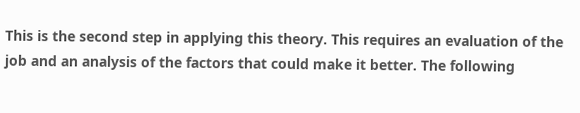This is the second step in applying this theory. This requires an evaluation of the job and an analysis of the factors that could make it better. The following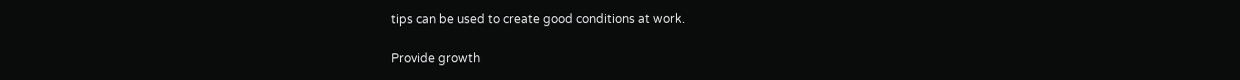tips can be used to create good conditions at work.

Provide growth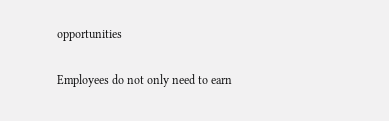opportunities

Employees do not only need to earn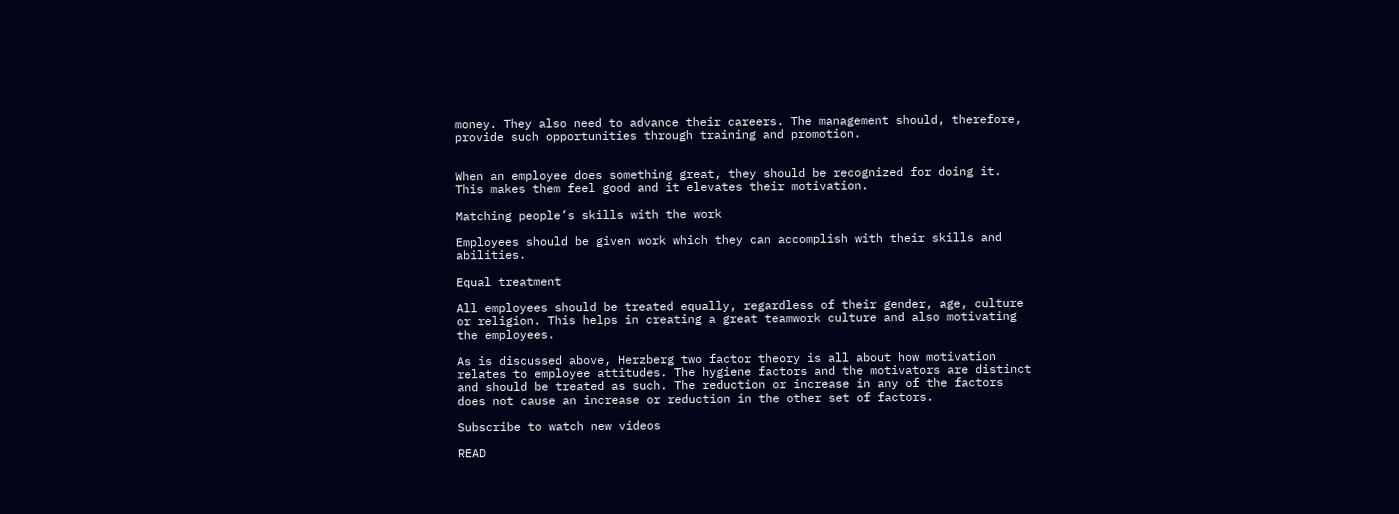money. They also need to advance their careers. The management should, therefore, provide such opportunities through training and promotion.


When an employee does something great, they should be recognized for doing it. This makes them feel good and it elevates their motivation.

Matching people’s skills with the work

Employees should be given work which they can accomplish with their skills and abilities.

Equal treatment

All employees should be treated equally, regardless of their gender, age, culture or religion. This helps in creating a great teamwork culture and also motivating the employees.

As is discussed above, Herzberg two factor theory is all about how motivation relates to employee attitudes. The hygiene factors and the motivators are distinct and should be treated as such. The reduction or increase in any of the factors does not cause an increase or reduction in the other set of factors.

Subscribe to watch new videos

READ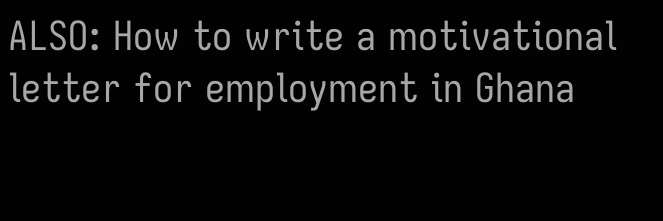ALSO: How to write a motivational letter for employment in Ghana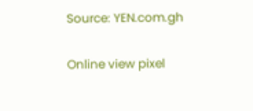Source: YEN.com.gh

Online view pixel